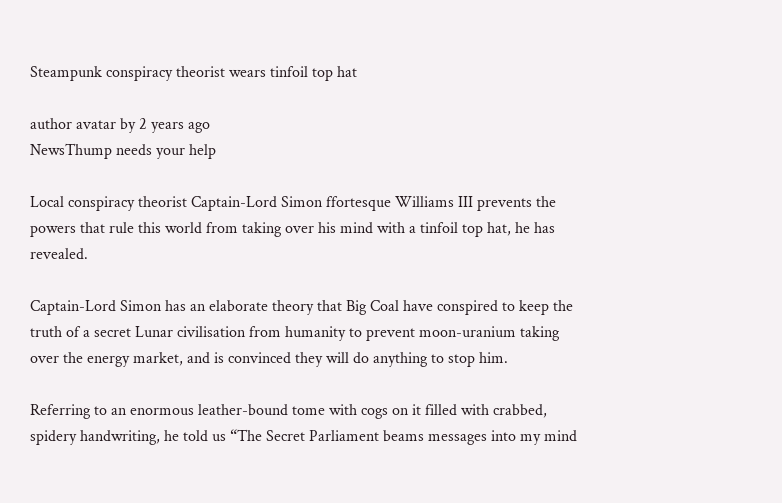Steampunk conspiracy theorist wears tinfoil top hat

author avatar by 2 years ago
NewsThump needs your help

Local conspiracy theorist Captain-Lord Simon ffortesque Williams III prevents the powers that rule this world from taking over his mind with a tinfoil top hat, he has revealed.

Captain-Lord Simon has an elaborate theory that Big Coal have conspired to keep the truth of a secret Lunar civilisation from humanity to prevent moon-uranium taking over the energy market, and is convinced they will do anything to stop him.

Referring to an enormous leather-bound tome with cogs on it filled with crabbed, spidery handwriting, he told us “The Secret Parliament beams messages into my mind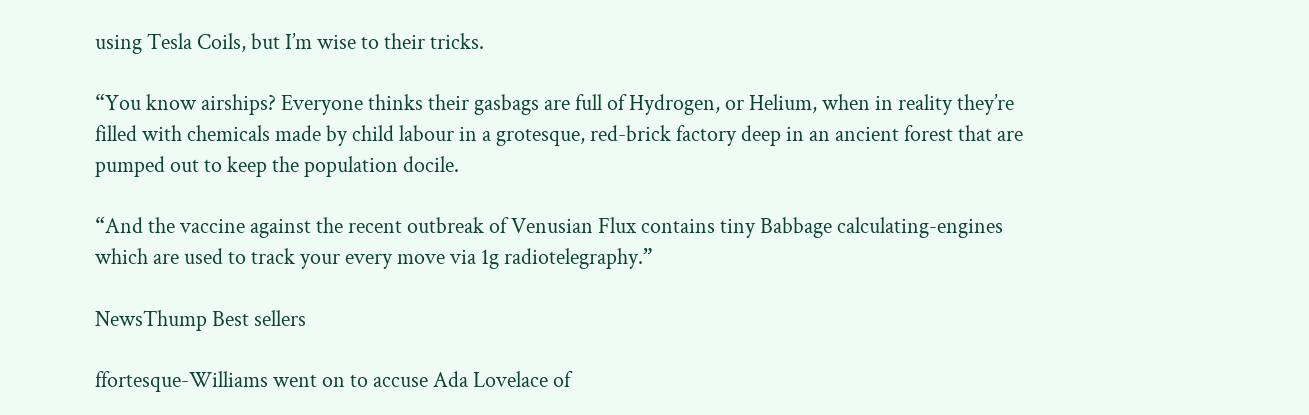using Tesla Coils, but I’m wise to their tricks.

“You know airships? Everyone thinks their gasbags are full of Hydrogen, or Helium, when in reality they’re filled with chemicals made by child labour in a grotesque, red-brick factory deep in an ancient forest that are pumped out to keep the population docile.

“And the vaccine against the recent outbreak of Venusian Flux contains tiny Babbage calculating-engines which are used to track your every move via 1g radiotelegraphy.”

NewsThump Best sellers

ffortesque-Williams went on to accuse Ada Lovelace of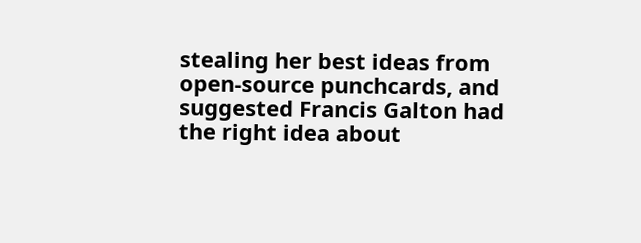stealing her best ideas from open-source punchcards, and suggested Francis Galton had the right idea about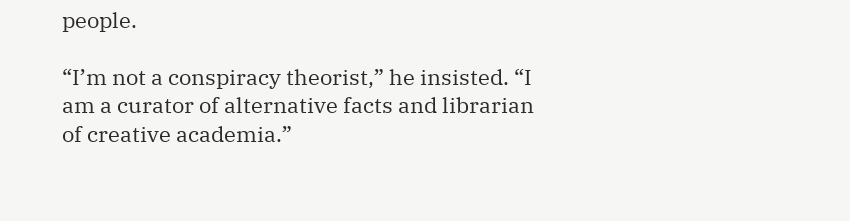people.

“I’m not a conspiracy theorist,” he insisted. “I am a curator of alternative facts and librarian of creative academia.”